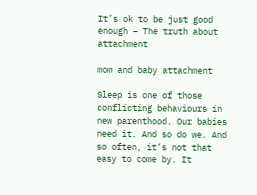It’s ok to be just good enough – The truth about attachment

mom and baby attachment

Sleep is one of those conflicting behaviours in new parenthood. Our babies need it. And so do we. And so often, it’s not that easy to come by. It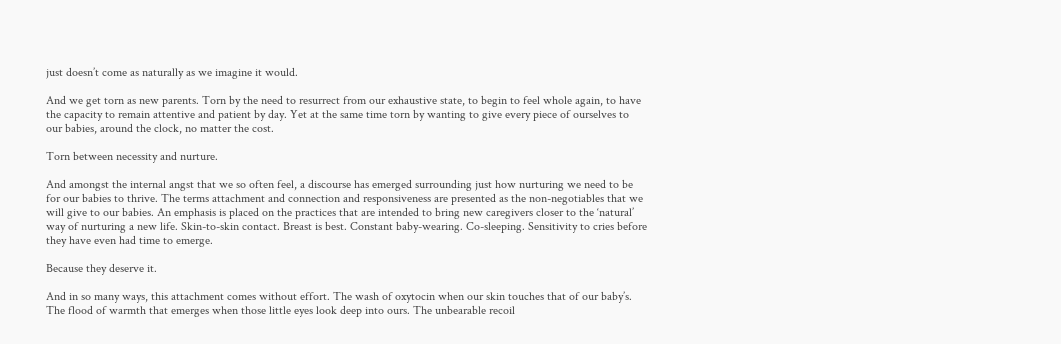just doesn’t come as naturally as we imagine it would.

And we get torn as new parents. Torn by the need to resurrect from our exhaustive state, to begin to feel whole again, to have the capacity to remain attentive and patient by day. Yet at the same time torn by wanting to give every piece of ourselves to our babies, around the clock, no matter the cost.

Torn between necessity and nurture.

And amongst the internal angst that we so often feel, a discourse has emerged surrounding just how nurturing we need to be for our babies to thrive. The terms attachment and connection and responsiveness are presented as the non-negotiables that we will give to our babies. An emphasis is placed on the practices that are intended to bring new caregivers closer to the ‘natural’ way of nurturing a new life. Skin-to-skin contact. Breast is best. Constant baby-wearing. Co-sleeping. Sensitivity to cries before they have even had time to emerge.

Because they deserve it.

And in so many ways, this attachment comes without effort. The wash of oxytocin when our skin touches that of our baby’s. The flood of warmth that emerges when those little eyes look deep into ours. The unbearable recoil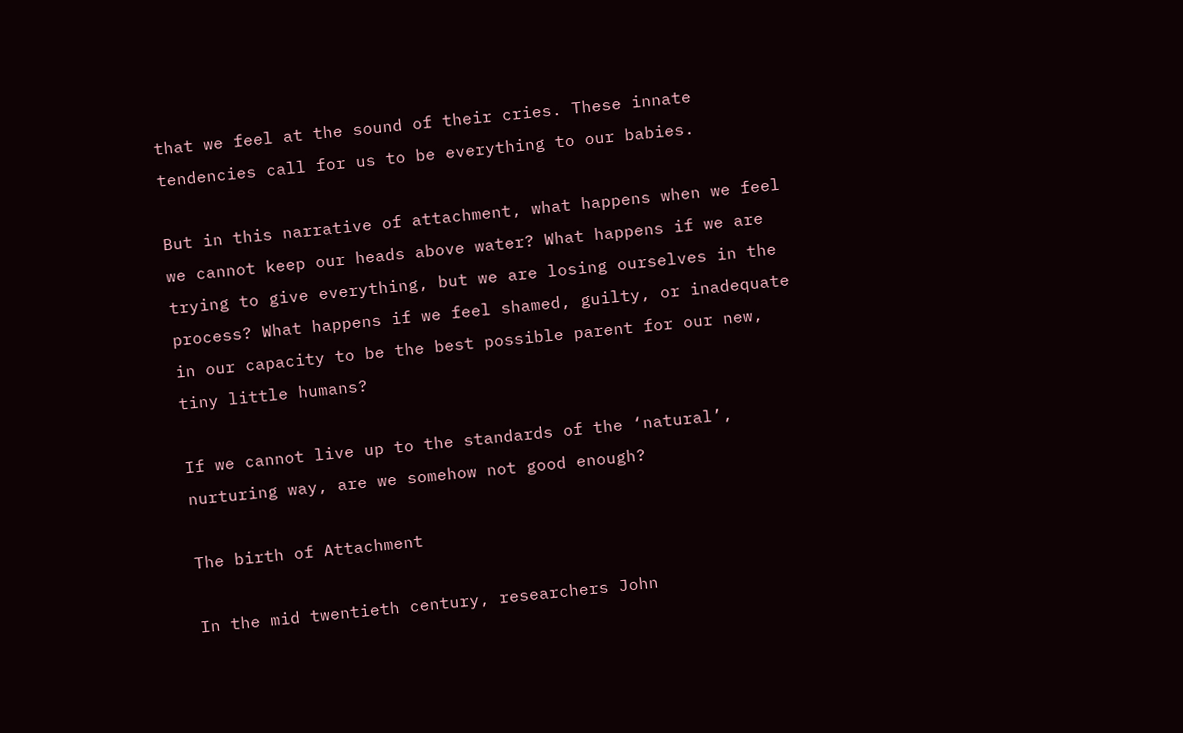that we feel at the sound of their cries. These innate tendencies call for us to be everything to our babies.

But in this narrative of attachment, what happens when we feel we cannot keep our heads above water? What happens if we are trying to give everything, but we are losing ourselves in the process? What happens if we feel shamed, guilty, or inadequate in our capacity to be the best possible parent for our new, tiny little humans?

If we cannot live up to the standards of the ‘natural’, nurturing way, are we somehow not good enough?

The birth of Attachment

In the mid twentieth century, researchers John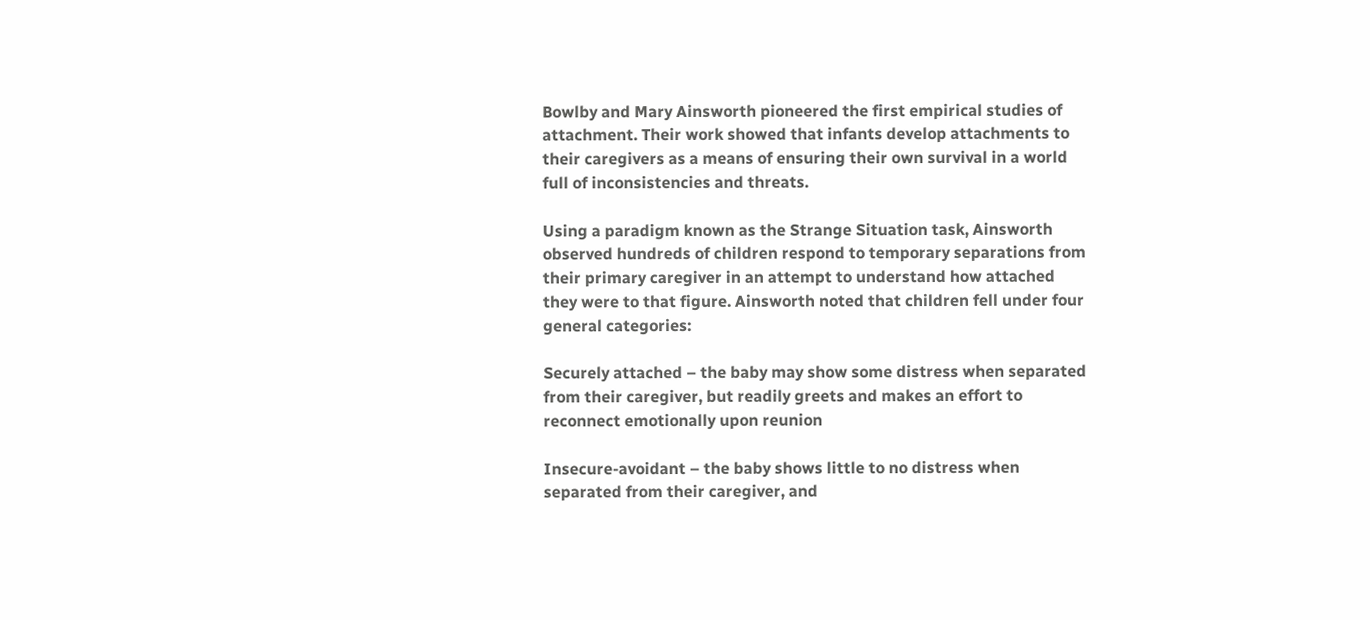Bowlby and Mary Ainsworth pioneered the first empirical studies of attachment. Their work showed that infants develop attachments to their caregivers as a means of ensuring their own survival in a world full of inconsistencies and threats.

Using a paradigm known as the Strange Situation task, Ainsworth observed hundreds of children respond to temporary separations from their primary caregiver in an attempt to understand how attached they were to that figure. Ainsworth noted that children fell under four general categories:

Securely attached – the baby may show some distress when separated from their caregiver, but readily greets and makes an effort to reconnect emotionally upon reunion

Insecure-avoidant – the baby shows little to no distress when separated from their caregiver, and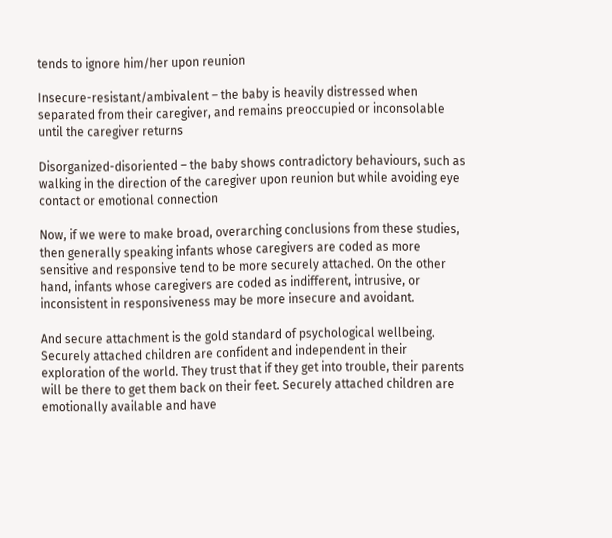tends to ignore him/her upon reunion

Insecure-resistant/ambivalent – the baby is heavily distressed when separated from their caregiver, and remains preoccupied or inconsolable until the caregiver returns

Disorganized-disoriented – the baby shows contradictory behaviours, such as walking in the direction of the caregiver upon reunion but while avoiding eye contact or emotional connection

Now, if we were to make broad, overarching conclusions from these studies, then generally speaking infants whose caregivers are coded as more sensitive and responsive tend to be more securely attached. On the other hand, infants whose caregivers are coded as indifferent, intrusive, or inconsistent in responsiveness may be more insecure and avoidant.

And secure attachment is the gold standard of psychological wellbeing. Securely attached children are confident and independent in their exploration of the world. They trust that if they get into trouble, their parents will be there to get them back on their feet. Securely attached children are emotionally available and have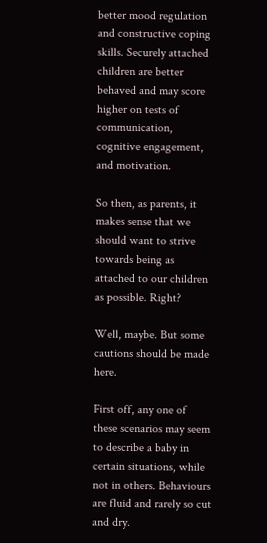better mood regulation and constructive coping skills. Securely attached children are better behaved and may score higher on tests of communication, cognitive engagement, and motivation.

So then, as parents, it makes sense that we should want to strive towards being as attached to our children as possible. Right?

Well, maybe. But some cautions should be made here.

First off, any one of these scenarios may seem to describe a baby in certain situations, while not in others. Behaviours are fluid and rarely so cut and dry.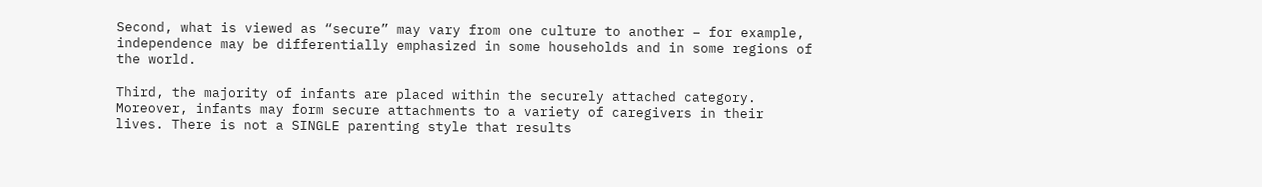Second, what is viewed as “secure” may vary from one culture to another – for example, independence may be differentially emphasized in some households and in some regions of the world.

Third, the majority of infants are placed within the securely attached category. Moreover, infants may form secure attachments to a variety of caregivers in their lives. There is not a SINGLE parenting style that results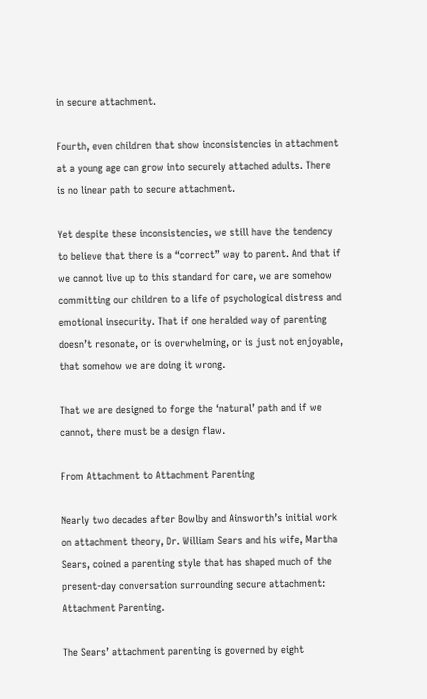in secure attachment.

Fourth, even children that show inconsistencies in attachment at a young age can grow into securely attached adults. There is no linear path to secure attachment.

Yet despite these inconsistencies, we still have the tendency to believe that there is a “correct” way to parent. And that if we cannot live up to this standard for care, we are somehow committing our children to a life of psychological distress and emotional insecurity. That if one heralded way of parenting doesn’t resonate, or is overwhelming, or is just not enjoyable, that somehow we are doing it wrong.

That we are designed to forge the ‘natural’ path and if we cannot, there must be a design flaw.

From Attachment to Attachment Parenting

Nearly two decades after Bowlby and Ainsworth’s initial work on attachment theory, Dr. William Sears and his wife, Martha Sears, coined a parenting style that has shaped much of the present-day conversation surrounding secure attachment: Attachment Parenting.

The Sears’ attachment parenting is governed by eight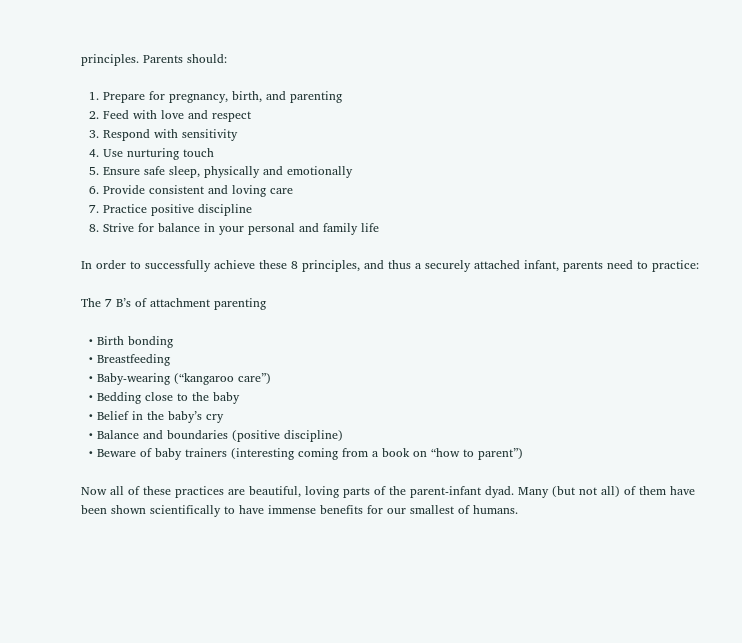principles. Parents should:

  1. Prepare for pregnancy, birth, and parenting
  2. Feed with love and respect
  3. Respond with sensitivity
  4. Use nurturing touch
  5. Ensure safe sleep, physically and emotionally
  6. Provide consistent and loving care
  7. Practice positive discipline
  8. Strive for balance in your personal and family life

In order to successfully achieve these 8 principles, and thus a securely attached infant, parents need to practice:

The 7 B’s of attachment parenting

  • Birth bonding
  • Breastfeeding
  • Baby-wearing (“kangaroo care”)
  • Bedding close to the baby
  • Belief in the baby’s cry
  • Balance and boundaries (positive discipline)
  • Beware of baby trainers (interesting coming from a book on “how to parent”)

Now all of these practices are beautiful, loving parts of the parent-infant dyad. Many (but not all) of them have been shown scientifically to have immense benefits for our smallest of humans.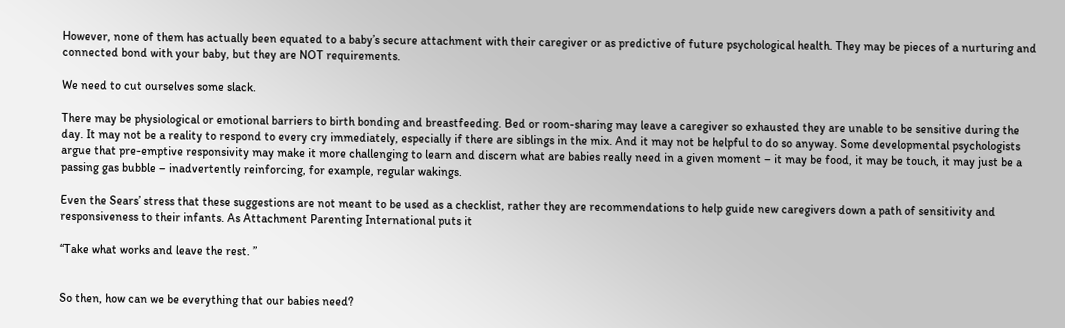However, none of them has actually been equated to a baby’s secure attachment with their caregiver or as predictive of future psychological health. They may be pieces of a nurturing and connected bond with your baby, but they are NOT requirements.

We need to cut ourselves some slack.

There may be physiological or emotional barriers to birth bonding and breastfeeding. Bed or room-sharing may leave a caregiver so exhausted they are unable to be sensitive during the day. It may not be a reality to respond to every cry immediately, especially if there are siblings in the mix. And it may not be helpful to do so anyway. Some developmental psychologists argue that pre-emptive responsivity may make it more challenging to learn and discern what are babies really need in a given moment – it may be food, it may be touch, it may just be a passing gas bubble – inadvertently reinforcing, for example, regular wakings.

Even the Sears’ stress that these suggestions are not meant to be used as a checklist, rather they are recommendations to help guide new caregivers down a path of sensitivity and responsiveness to their infants. As Attachment Parenting International puts it

“Take what works and leave the rest. ”


So then, how can we be everything that our babies need?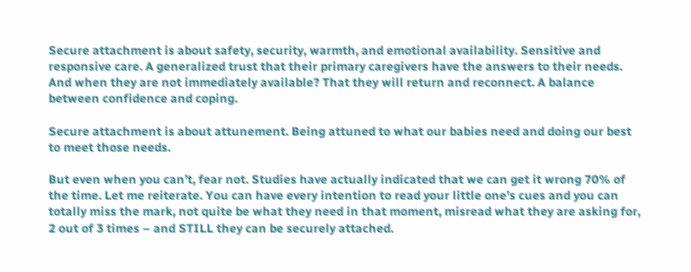Secure attachment is about safety, security, warmth, and emotional availability. Sensitive and responsive care. A generalized trust that their primary caregivers have the answers to their needs. And when they are not immediately available? That they will return and reconnect. A balance between confidence and coping.

Secure attachment is about attunement. Being attuned to what our babies need and doing our best to meet those needs.

But even when you can’t, fear not. Studies have actually indicated that we can get it wrong 70% of the time. Let me reiterate. You can have every intention to read your little one’s cues and you can totally miss the mark, not quite be what they need in that moment, misread what they are asking for, 2 out of 3 times – and STILL they can be securely attached.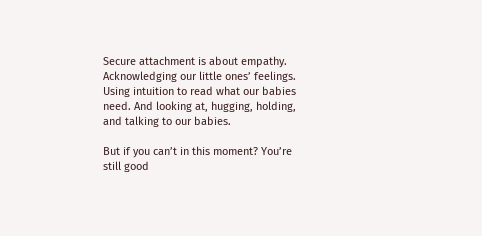Secure attachment is about empathy. Acknowledging our little ones’ feelings. Using intuition to read what our babies need. And looking at, hugging, holding, and talking to our babies.

But if you can’t in this moment? You’re still good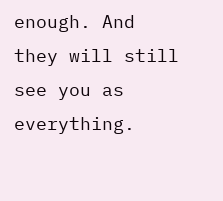enough. And they will still see you as everything.